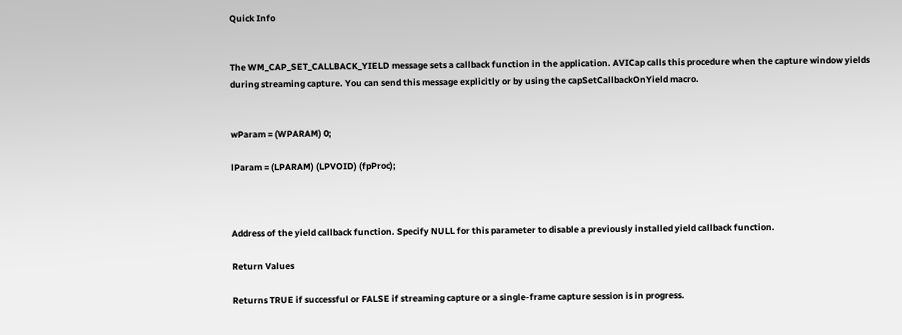Quick Info


The WM_CAP_SET_CALLBACK_YIELD message sets a callback function in the application. AVICap calls this procedure when the capture window yields during streaming capture. You can send this message explicitly or by using the capSetCallbackOnYield macro.


wParam = (WPARAM) 0;

lParam = (LPARAM) (LPVOID) (fpProc);



Address of the yield callback function. Specify NULL for this parameter to disable a previously installed yield callback function.

Return Values

Returns TRUE if successful or FALSE if streaming capture or a single-frame capture session is in progress.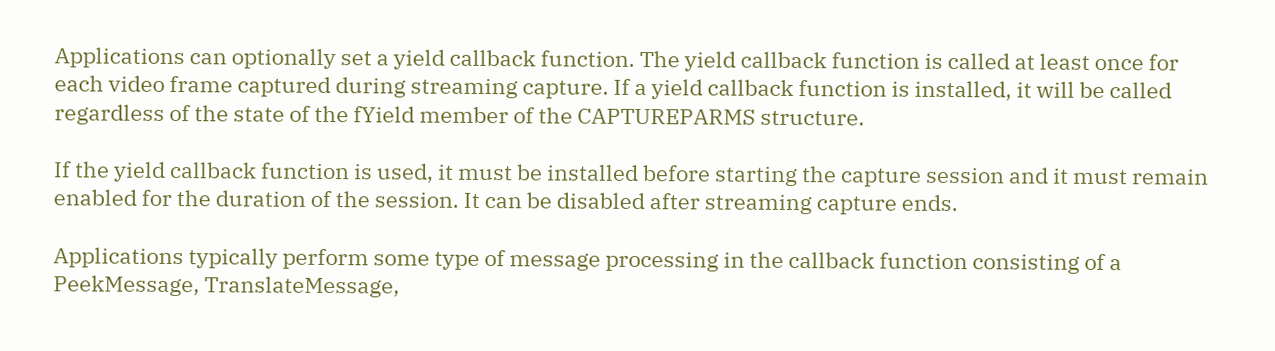Applications can optionally set a yield callback function. The yield callback function is called at least once for each video frame captured during streaming capture. If a yield callback function is installed, it will be called regardless of the state of the fYield member of the CAPTUREPARMS structure.

If the yield callback function is used, it must be installed before starting the capture session and it must remain enabled for the duration of the session. It can be disabled after streaming capture ends.

Applications typically perform some type of message processing in the callback function consisting of a PeekMessage, TranslateMessage,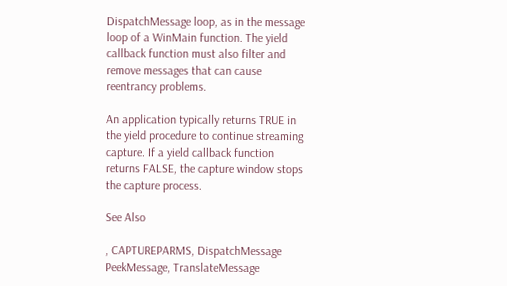DispatchMessage loop, as in the message loop of a WinMain function. The yield callback function must also filter and remove messages that can cause reentrancy problems.

An application typically returns TRUE in the yield procedure to continue streaming capture. If a yield callback function returns FALSE, the capture window stops the capture process.

See Also

, CAPTUREPARMS, DispatchMessage PeekMessage, TranslateMessage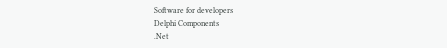Software for developers
Delphi Components
.Net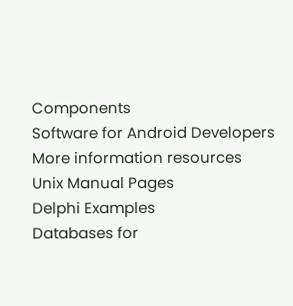Components
Software for Android Developers
More information resources
Unix Manual Pages
Delphi Examples
Databases for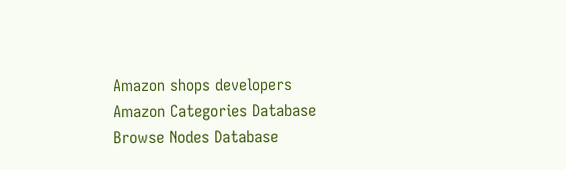Amazon shops developers
Amazon Categories Database
Browse Nodes Database